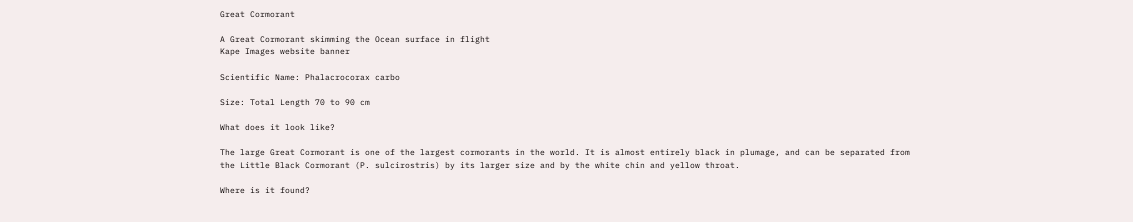Great Cormorant

A Great Cormorant skimming the Ocean surface in flight
Kape Images website banner

Scientific Name: Phalacrocorax carbo

Size: Total Length 70 to 90 cm

What does it look like?

The large Great Cormorant is one of the largest cormorants in the world. It is almost entirely black in plumage, and can be separated from the Little Black Cormorant (P. sulcirostris) by its larger size and by the white chin and yellow throat.

Where is it found?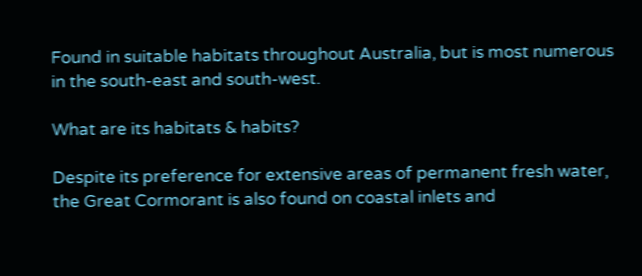Found in suitable habitats throughout Australia, but is most numerous in the south-east and south-west.

What are its habitats & habits?

Despite its preference for extensive areas of permanent fresh water, the Great Cormorant is also found on coastal inlets and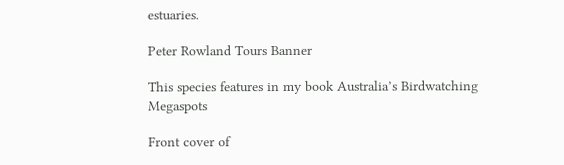estuaries.

Peter Rowland Tours Banner

This species features in my book Australia’s Birdwatching Megaspots

Front cover of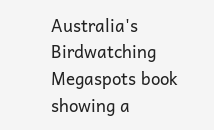Australia's Birdwatching Megaspots book showing a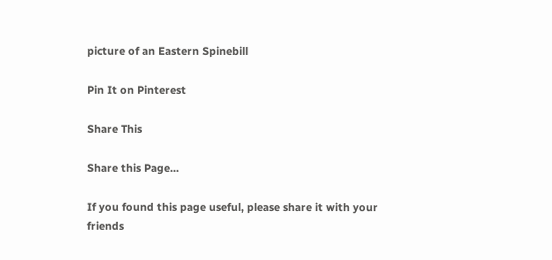picture of an Eastern Spinebill

Pin It on Pinterest

Share This

Share this Page...

If you found this page useful, please share it with your friends